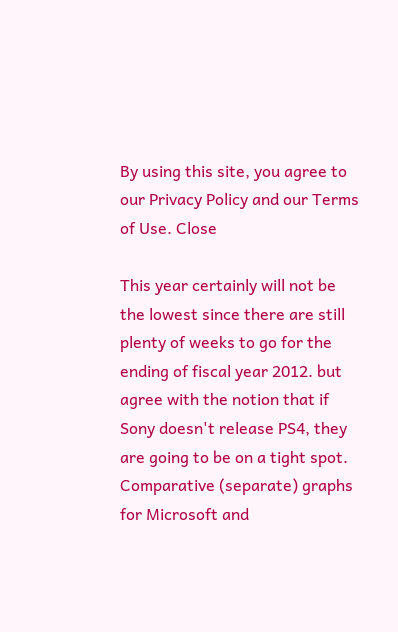By using this site, you agree to our Privacy Policy and our Terms of Use. Close

This year certainly will not be the lowest since there are still plenty of weeks to go for the ending of fiscal year 2012. but agree with the notion that if Sony doesn't release PS4, they are going to be on a tight spot.
Comparative (separate) graphs for Microsoft and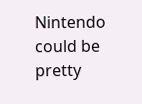Nintendo could be pretty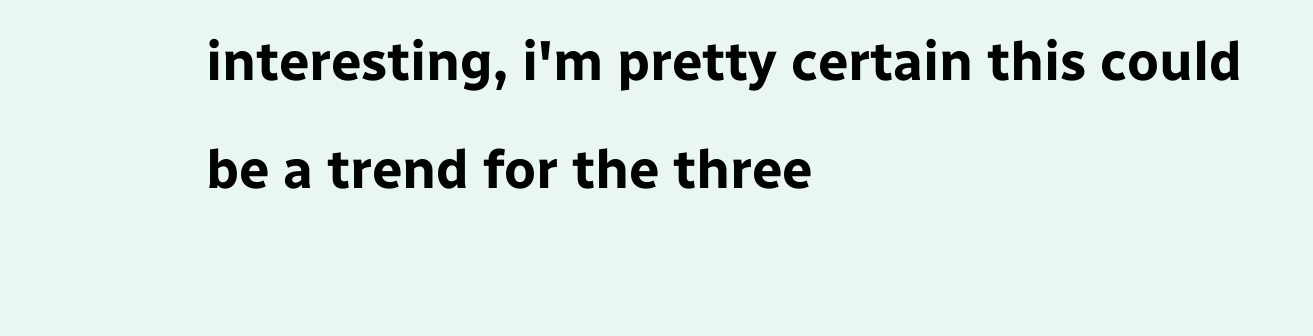interesting, i'm pretty certain this could be a trend for the three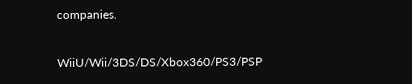companies.

WiiU/Wii/3DS/DS/Xbox360/PS3/PSP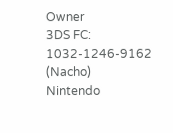Owner
3DS FC: 1032-1246-9162  (Nacho)
Nintendo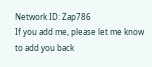Network ID: Zap786
If you add me, please let me know to add you back